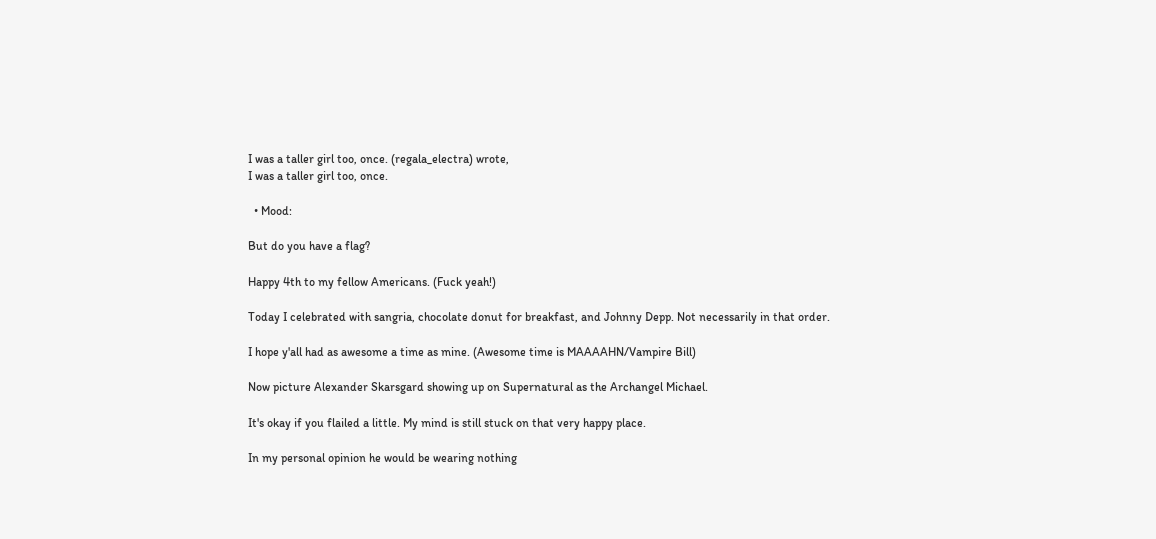I was a taller girl too, once. (regala_electra) wrote,
I was a taller girl too, once.

  • Mood:

But do you have a flag?

Happy 4th to my fellow Americans. (Fuck yeah!)

Today I celebrated with sangria, chocolate donut for breakfast, and Johnny Depp. Not necessarily in that order.

I hope y'all had as awesome a time as mine. (Awesome time is MAAAAHN/Vampire Bill)

Now picture Alexander Skarsgard showing up on Supernatural as the Archangel Michael.

It's okay if you flailed a little. My mind is still stuck on that very happy place.

In my personal opinion he would be wearing nothing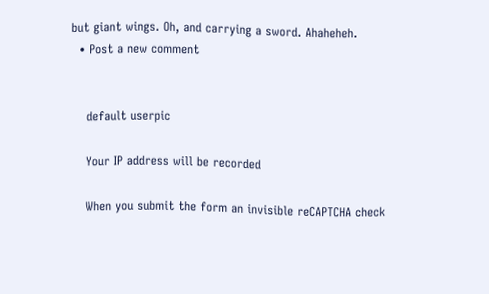but giant wings. Oh, and carrying a sword. Ahaheheh.
  • Post a new comment


    default userpic

    Your IP address will be recorded

    When you submit the form an invisible reCAPTCHA check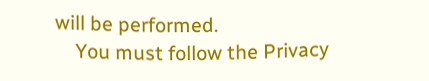will be performed.
    You must follow the Privacy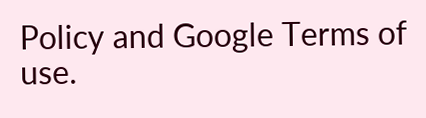Policy and Google Terms of use.